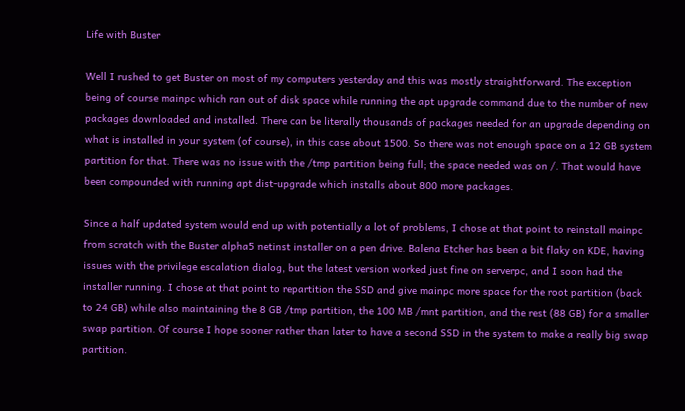Life with Buster

Well I rushed to get Buster on most of my computers yesterday and this was mostly straightforward. The exception being of course mainpc which ran out of disk space while running the apt upgrade command due to the number of new packages downloaded and installed. There can be literally thousands of packages needed for an upgrade depending on what is installed in your system (of course), in this case about 1500. So there was not enough space on a 12 GB system partition for that. There was no issue with the /tmp partition being full; the space needed was on /. That would have been compounded with running apt dist-upgrade which installs about 800 more packages.

Since a half updated system would end up with potentially a lot of problems, I chose at that point to reinstall mainpc from scratch with the Buster alpha5 netinst installer on a pen drive. Balena Etcher has been a bit flaky on KDE, having issues with the privilege escalation dialog, but the latest version worked just fine on serverpc, and I soon had the installer running. I chose at that point to repartition the SSD and give mainpc more space for the root partition (back to 24 GB) while also maintaining the 8 GB /tmp partition, the 100 MB /mnt partition, and the rest (88 GB) for a smaller swap partition. Of course I hope sooner rather than later to have a second SSD in the system to make a really big swap partition.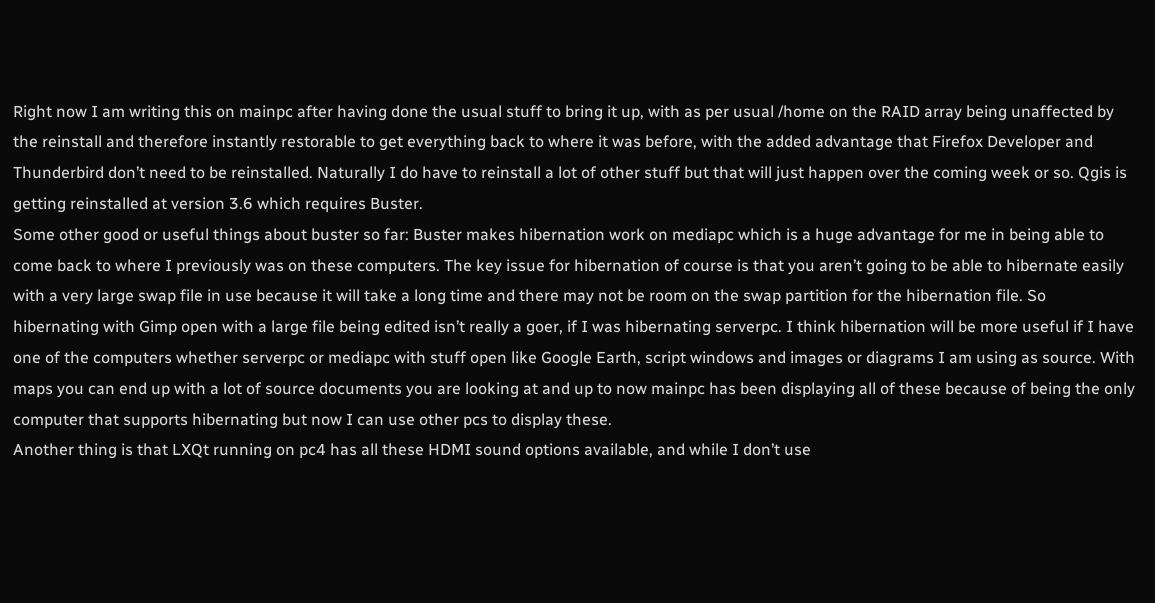Right now I am writing this on mainpc after having done the usual stuff to bring it up, with as per usual /home on the RAID array being unaffected by the reinstall and therefore instantly restorable to get everything back to where it was before, with the added advantage that Firefox Developer and Thunderbird don’t need to be reinstalled. Naturally I do have to reinstall a lot of other stuff but that will just happen over the coming week or so. Qgis is getting reinstalled at version 3.6 which requires Buster.
Some other good or useful things about buster so far: Buster makes hibernation work on mediapc which is a huge advantage for me in being able to come back to where I previously was on these computers. The key issue for hibernation of course is that you aren’t going to be able to hibernate easily with a very large swap file in use because it will take a long time and there may not be room on the swap partition for the hibernation file. So hibernating with Gimp open with a large file being edited isn’t really a goer, if I was hibernating serverpc. I think hibernation will be more useful if I have one of the computers whether serverpc or mediapc with stuff open like Google Earth, script windows and images or diagrams I am using as source. With maps you can end up with a lot of source documents you are looking at and up to now mainpc has been displaying all of these because of being the only computer that supports hibernating but now I can use other pcs to display these.
Another thing is that LXQt running on pc4 has all these HDMI sound options available, and while I don’t use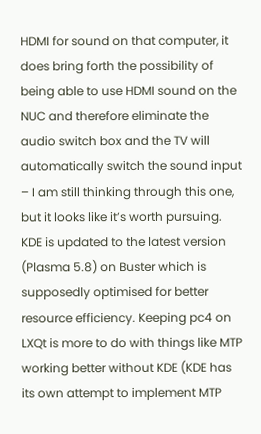HDMI for sound on that computer, it does bring forth the possibility of being able to use HDMI sound on the NUC and therefore eliminate the audio switch box and the TV will automatically switch the sound input – I am still thinking through this one, but it looks like it’s worth pursuing.
KDE is updated to the latest version (Plasma 5.8) on Buster which is supposedly optimised for better resource efficiency. Keeping pc4 on LXQt is more to do with things like MTP working better without KDE (KDE has its own attempt to implement MTP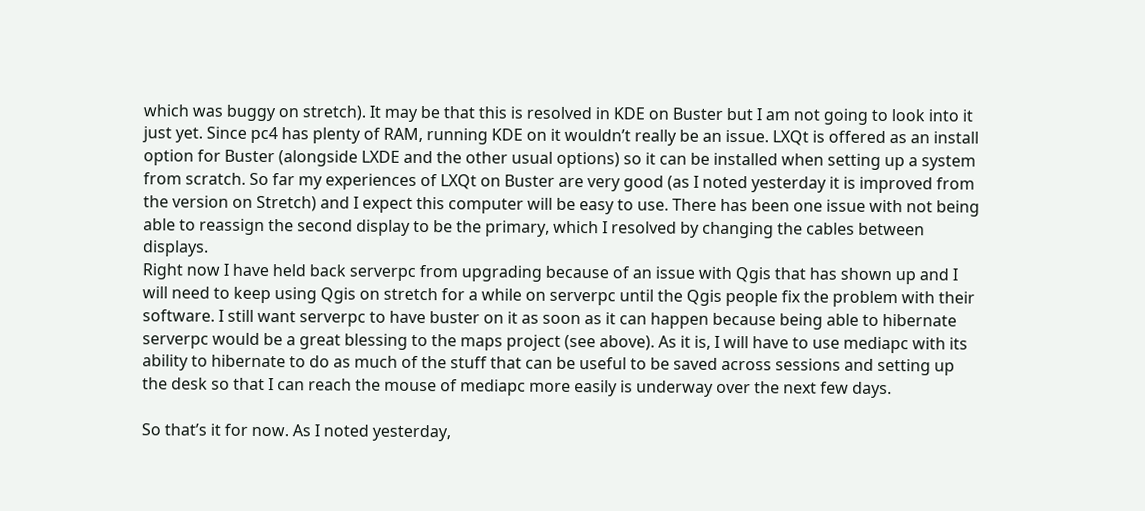which was buggy on stretch). It may be that this is resolved in KDE on Buster but I am not going to look into it just yet. Since pc4 has plenty of RAM, running KDE on it wouldn’t really be an issue. LXQt is offered as an install option for Buster (alongside LXDE and the other usual options) so it can be installed when setting up a system from scratch. So far my experiences of LXQt on Buster are very good (as I noted yesterday it is improved from the version on Stretch) and I expect this computer will be easy to use. There has been one issue with not being able to reassign the second display to be the primary, which I resolved by changing the cables between displays.
Right now I have held back serverpc from upgrading because of an issue with Qgis that has shown up and I will need to keep using Qgis on stretch for a while on serverpc until the Qgis people fix the problem with their software. I still want serverpc to have buster on it as soon as it can happen because being able to hibernate serverpc would be a great blessing to the maps project (see above). As it is, I will have to use mediapc with its ability to hibernate to do as much of the stuff that can be useful to be saved across sessions and setting up the desk so that I can reach the mouse of mediapc more easily is underway over the next few days.

So that’s it for now. As I noted yesterday,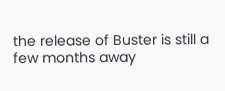the release of Buster is still a few months away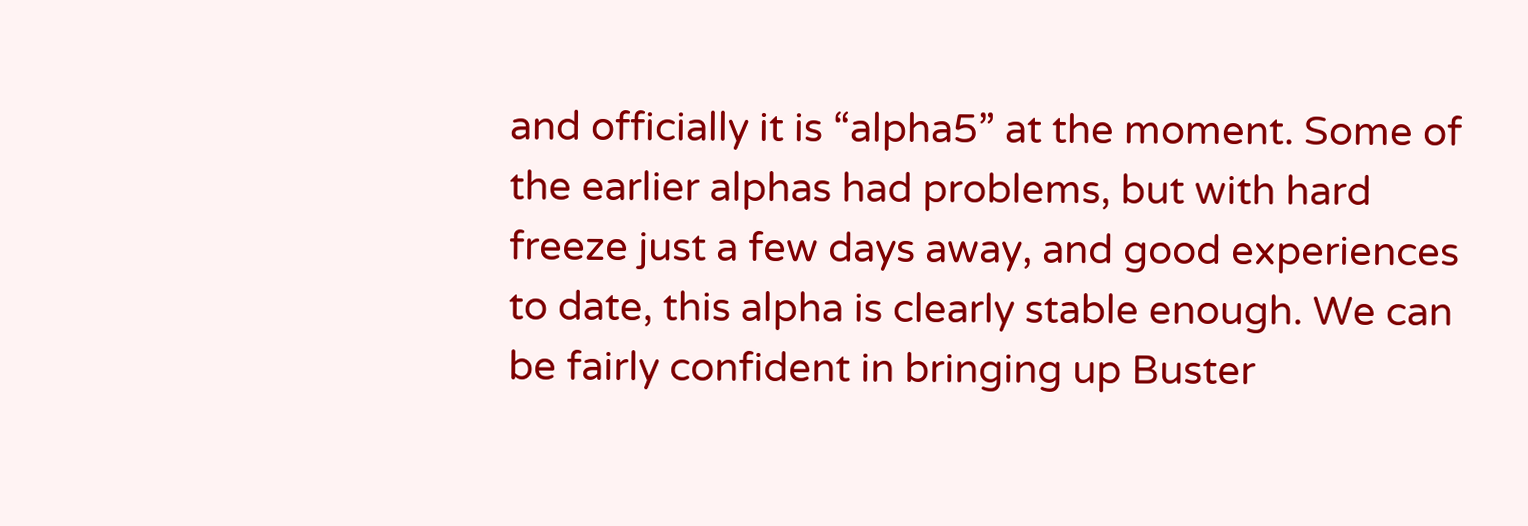and officially it is “alpha5” at the moment. Some of the earlier alphas had problems, but with hard freeze just a few days away, and good experiences to date, this alpha is clearly stable enough. We can be fairly confident in bringing up Buster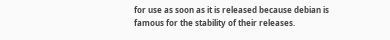for use as soon as it is released because debian is famous for the stability of their releases.